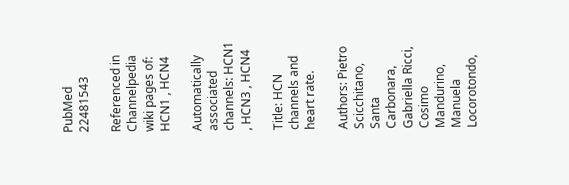PubMed 22481543

Referenced in Channelpedia wiki pages of: HCN1 , HCN4

Automatically associated channels: HCN1 , HCN3 , HCN4

Title: HCN channels and heart rate.

Authors: Pietro Scicchitano, Santa Carbonara, Gabriella Ricci, Cosimo Mandurino, Manuela Locorotondo,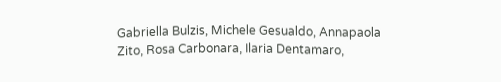Gabriella Bulzis, Michele Gesualdo, Annapaola Zito, Rosa Carbonara, Ilaria Dentamaro,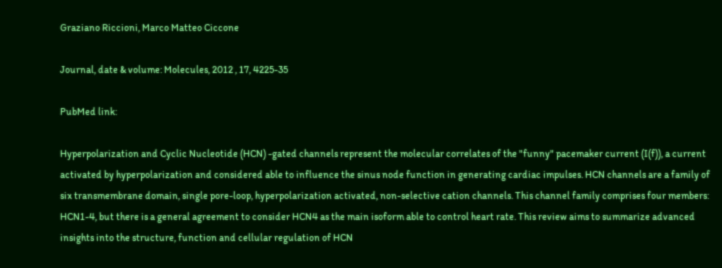Graziano Riccioni, Marco Matteo Ciccone

Journal, date & volume: Molecules, 2012 , 17, 4225-35

PubMed link:

Hyperpolarization and Cyclic Nucleotide (HCN) -gated channels represent the molecular correlates of the "funny" pacemaker current (I(f)), a current activated by hyperpolarization and considered able to influence the sinus node function in generating cardiac impulses. HCN channels are a family of six transmembrane domain, single pore-loop, hyperpolarization activated, non-selective cation channels. This channel family comprises four members: HCN1-4, but there is a general agreement to consider HCN4 as the main isoform able to control heart rate. This review aims to summarize advanced insights into the structure, function and cellular regulation of HCN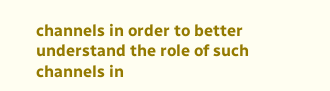channels in order to better understand the role of such channels in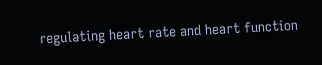regulating heart rate and heart function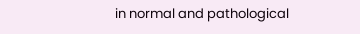in normal and pathological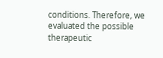conditions. Therefore, we evaluated the possible therapeutic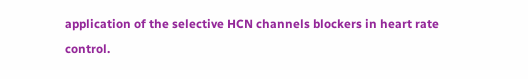application of the selective HCN channels blockers in heart rate control.